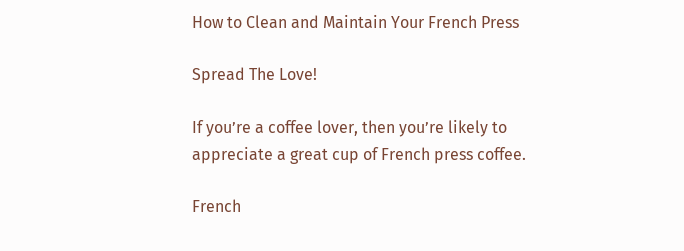How to Clean and Maintain Your French Press

Spread The Love!

If you’re a coffee lover, then you’re likely to appreciate a great cup of French press coffee.

French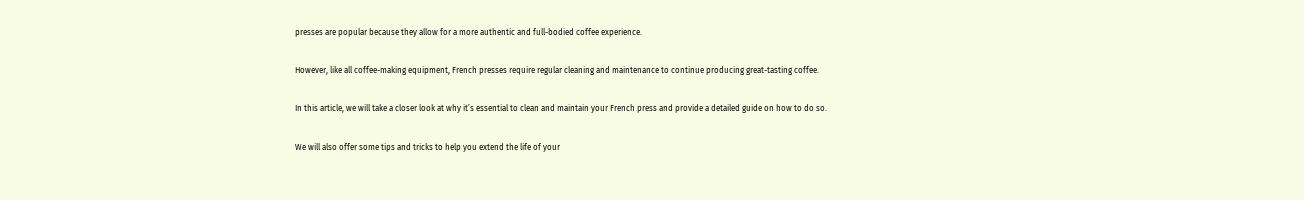presses are popular because they allow for a more authentic and full-bodied coffee experience.

However, like all coffee-making equipment, French presses require regular cleaning and maintenance to continue producing great-tasting coffee.

In this article, we will take a closer look at why it’s essential to clean and maintain your French press and provide a detailed guide on how to do so.

We will also offer some tips and tricks to help you extend the life of your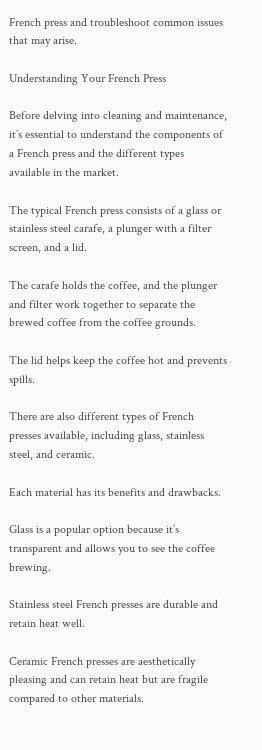French press and troubleshoot common issues that may arise.

Understanding Your French Press

Before delving into cleaning and maintenance, it’s essential to understand the components of a French press and the different types available in the market.

The typical French press consists of a glass or stainless steel carafe, a plunger with a filter screen, and a lid.

The carafe holds the coffee, and the plunger and filter work together to separate the brewed coffee from the coffee grounds.

The lid helps keep the coffee hot and prevents spills.

There are also different types of French presses available, including glass, stainless steel, and ceramic.

Each material has its benefits and drawbacks.

Glass is a popular option because it’s transparent and allows you to see the coffee brewing.

Stainless steel French presses are durable and retain heat well.

Ceramic French presses are aesthetically pleasing and can retain heat but are fragile compared to other materials.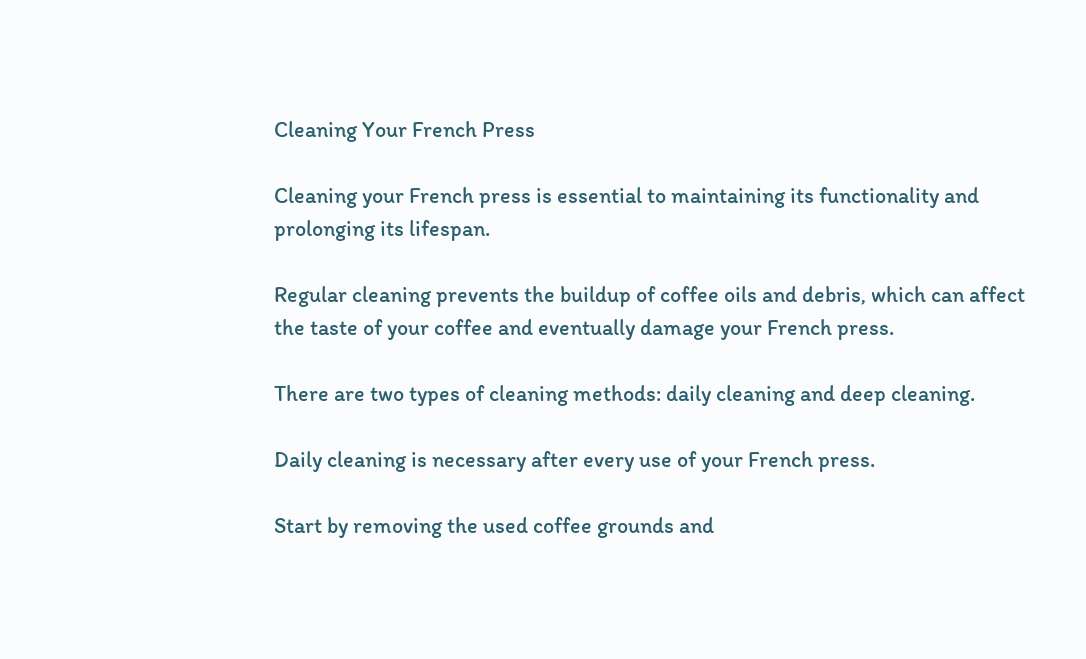Cleaning Your French Press

Cleaning your French press is essential to maintaining its functionality and prolonging its lifespan.

Regular cleaning prevents the buildup of coffee oils and debris, which can affect the taste of your coffee and eventually damage your French press.

There are two types of cleaning methods: daily cleaning and deep cleaning.

Daily cleaning is necessary after every use of your French press.

Start by removing the used coffee grounds and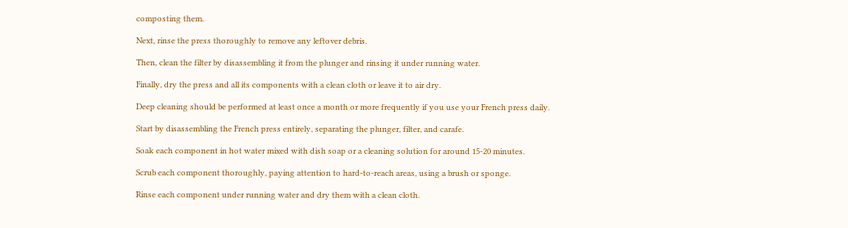composting them.

Next, rinse the press thoroughly to remove any leftover debris.

Then, clean the filter by disassembling it from the plunger and rinsing it under running water.

Finally, dry the press and all its components with a clean cloth or leave it to air dry.

Deep cleaning should be performed at least once a month or more frequently if you use your French press daily.

Start by disassembling the French press entirely, separating the plunger, filter, and carafe.

Soak each component in hot water mixed with dish soap or a cleaning solution for around 15-20 minutes.

Scrub each component thoroughly, paying attention to hard-to-reach areas, using a brush or sponge.

Rinse each component under running water and dry them with a clean cloth.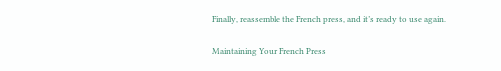Finally, reassemble the French press, and it’s ready to use again.

Maintaining Your French Press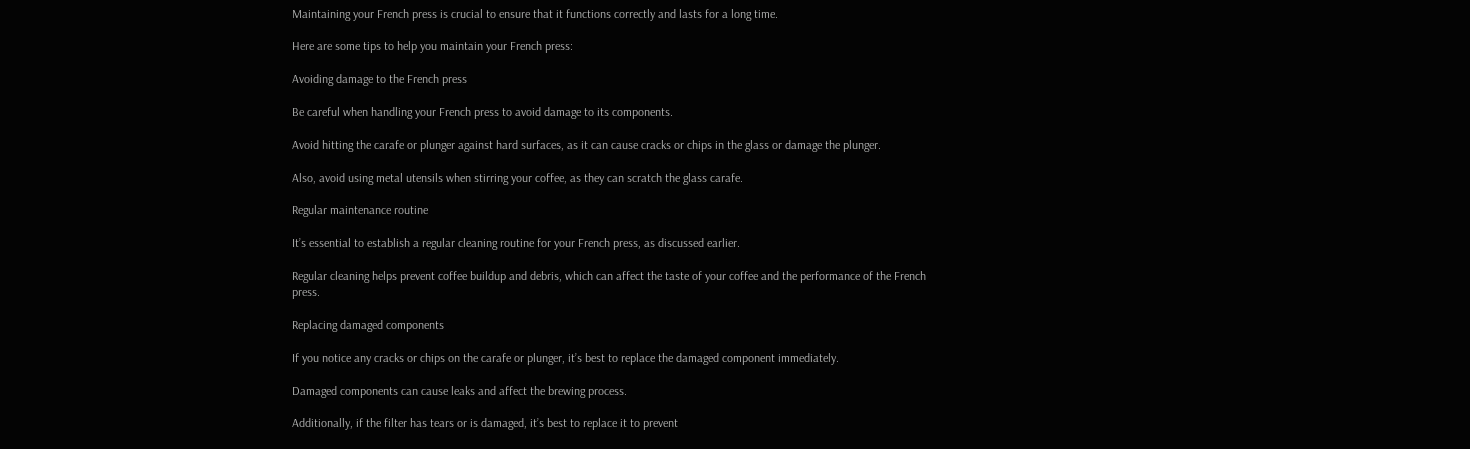Maintaining your French press is crucial to ensure that it functions correctly and lasts for a long time.

Here are some tips to help you maintain your French press:

Avoiding damage to the French press

Be careful when handling your French press to avoid damage to its components.

Avoid hitting the carafe or plunger against hard surfaces, as it can cause cracks or chips in the glass or damage the plunger.

Also, avoid using metal utensils when stirring your coffee, as they can scratch the glass carafe.

Regular maintenance routine

It’s essential to establish a regular cleaning routine for your French press, as discussed earlier.

Regular cleaning helps prevent coffee buildup and debris, which can affect the taste of your coffee and the performance of the French press.

Replacing damaged components

If you notice any cracks or chips on the carafe or plunger, it’s best to replace the damaged component immediately.

Damaged components can cause leaks and affect the brewing process.

Additionally, if the filter has tears or is damaged, it’s best to replace it to prevent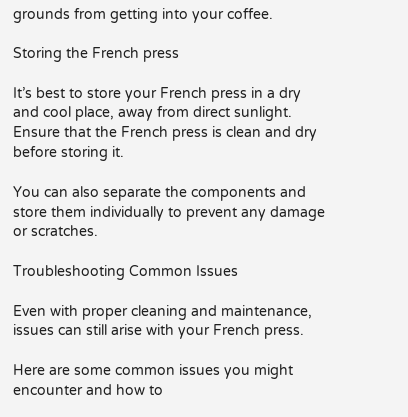grounds from getting into your coffee.

Storing the French press

It’s best to store your French press in a dry and cool place, away from direct sunlight. Ensure that the French press is clean and dry before storing it.

You can also separate the components and store them individually to prevent any damage or scratches.

Troubleshooting Common Issues

Even with proper cleaning and maintenance, issues can still arise with your French press.

Here are some common issues you might encounter and how to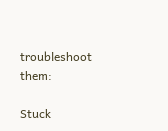troubleshoot them:

Stuck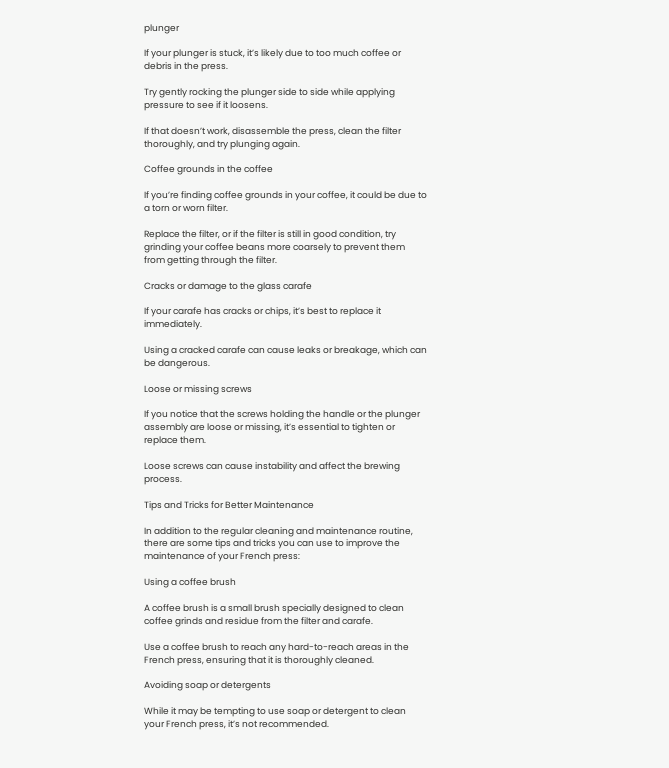plunger

If your plunger is stuck, it’s likely due to too much coffee or debris in the press.

Try gently rocking the plunger side to side while applying pressure to see if it loosens.

If that doesn’t work, disassemble the press, clean the filter thoroughly, and try plunging again.

Coffee grounds in the coffee

If you’re finding coffee grounds in your coffee, it could be due to a torn or worn filter.

Replace the filter, or if the filter is still in good condition, try grinding your coffee beans more coarsely to prevent them from getting through the filter.

Cracks or damage to the glass carafe

If your carafe has cracks or chips, it’s best to replace it immediately.

Using a cracked carafe can cause leaks or breakage, which can be dangerous.

Loose or missing screws

If you notice that the screws holding the handle or the plunger assembly are loose or missing, it’s essential to tighten or replace them.

Loose screws can cause instability and affect the brewing process.

Tips and Tricks for Better Maintenance

In addition to the regular cleaning and maintenance routine, there are some tips and tricks you can use to improve the maintenance of your French press:

Using a coffee brush

A coffee brush is a small brush specially designed to clean coffee grinds and residue from the filter and carafe.

Use a coffee brush to reach any hard-to-reach areas in the French press, ensuring that it is thoroughly cleaned.

Avoiding soap or detergents

While it may be tempting to use soap or detergent to clean your French press, it’s not recommended.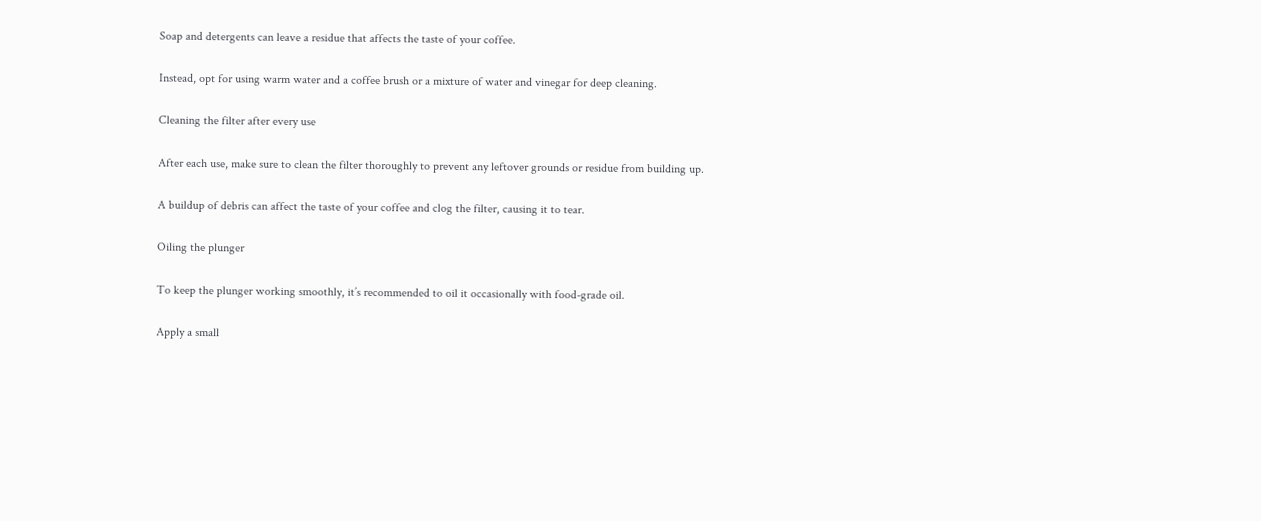Soap and detergents can leave a residue that affects the taste of your coffee.

Instead, opt for using warm water and a coffee brush or a mixture of water and vinegar for deep cleaning.

Cleaning the filter after every use

After each use, make sure to clean the filter thoroughly to prevent any leftover grounds or residue from building up.

A buildup of debris can affect the taste of your coffee and clog the filter, causing it to tear.

Oiling the plunger

To keep the plunger working smoothly, it’s recommended to oil it occasionally with food-grade oil.

Apply a small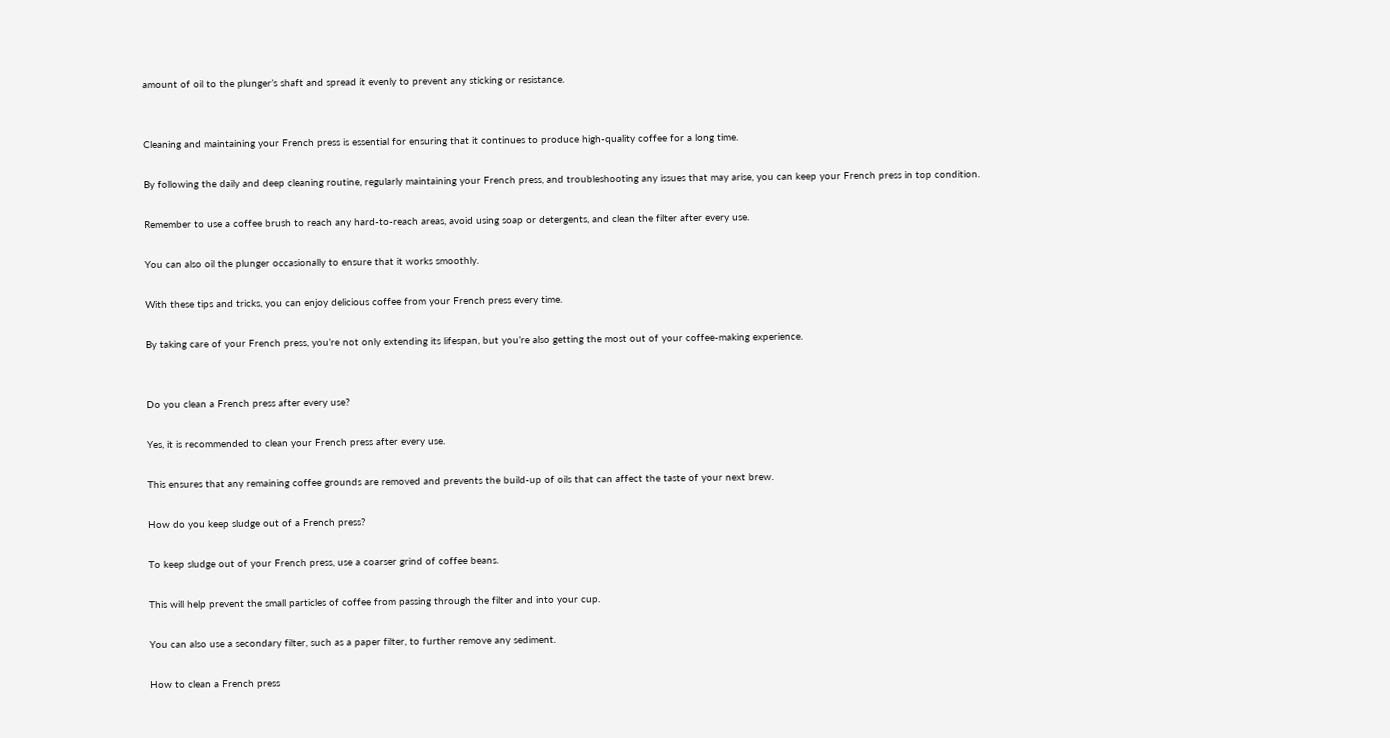amount of oil to the plunger’s shaft and spread it evenly to prevent any sticking or resistance.


Cleaning and maintaining your French press is essential for ensuring that it continues to produce high-quality coffee for a long time.

By following the daily and deep cleaning routine, regularly maintaining your French press, and troubleshooting any issues that may arise, you can keep your French press in top condition.

Remember to use a coffee brush to reach any hard-to-reach areas, avoid using soap or detergents, and clean the filter after every use.

You can also oil the plunger occasionally to ensure that it works smoothly.

With these tips and tricks, you can enjoy delicious coffee from your French press every time.

By taking care of your French press, you’re not only extending its lifespan, but you’re also getting the most out of your coffee-making experience.


Do you clean a French press after every use?

Yes, it is recommended to clean your French press after every use.

This ensures that any remaining coffee grounds are removed and prevents the build-up of oils that can affect the taste of your next brew.

How do you keep sludge out of a French press?

To keep sludge out of your French press, use a coarser grind of coffee beans.

This will help prevent the small particles of coffee from passing through the filter and into your cup.

You can also use a secondary filter, such as a paper filter, to further remove any sediment.

How to clean a French press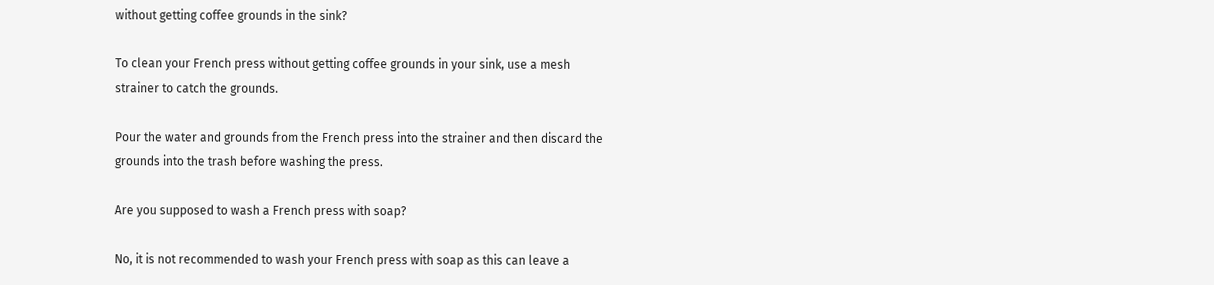without getting coffee grounds in the sink?

To clean your French press without getting coffee grounds in your sink, use a mesh strainer to catch the grounds.

Pour the water and grounds from the French press into the strainer and then discard the grounds into the trash before washing the press.

Are you supposed to wash a French press with soap?

No, it is not recommended to wash your French press with soap as this can leave a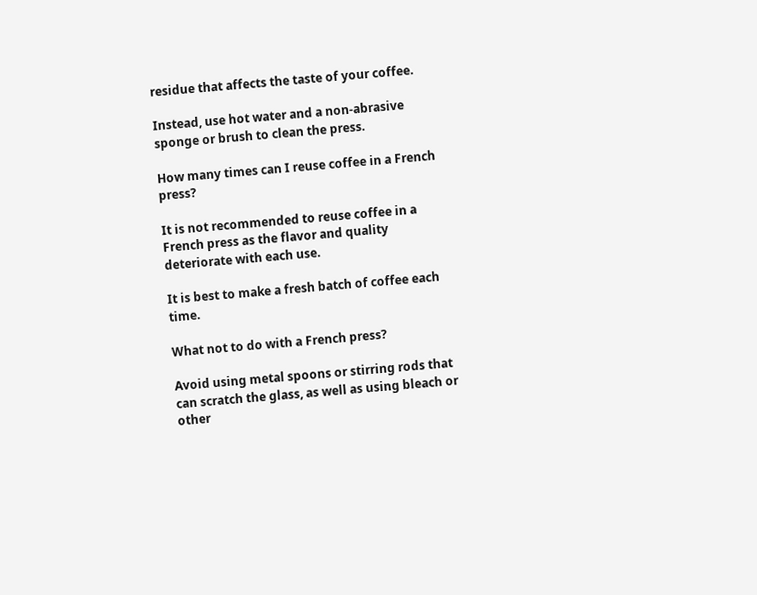residue that affects the taste of your coffee.

Instead, use hot water and a non-abrasive sponge or brush to clean the press.

How many times can I reuse coffee in a French press?

It is not recommended to reuse coffee in a French press as the flavor and quality deteriorate with each use.

It is best to make a fresh batch of coffee each time.

What not to do with a French press?

Avoid using metal spoons or stirring rods that can scratch the glass, as well as using bleach or other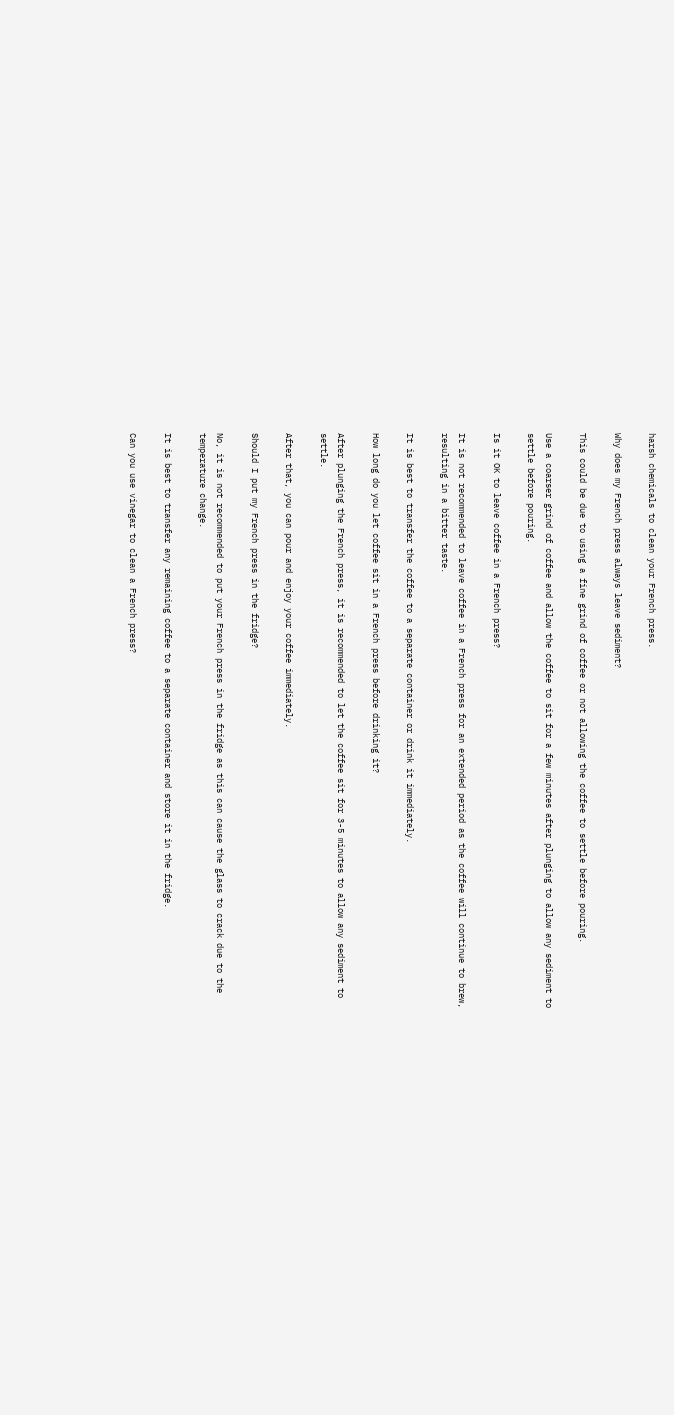harsh chemicals to clean your French press.

Why does my French press always leave sediment?

This could be due to using a fine grind of coffee or not allowing the coffee to settle before pouring.

Use a coarser grind of coffee and allow the coffee to sit for a few minutes after plunging to allow any sediment to settle before pouring.

Is it OK to leave coffee in a French press?

It is not recommended to leave coffee in a French press for an extended period as the coffee will continue to brew, resulting in a bitter taste.

It is best to transfer the coffee to a separate container or drink it immediately.

How long do you let coffee sit in a French press before drinking it?

After plunging the French press, it is recommended to let the coffee sit for 3-5 minutes to allow any sediment to settle.

After that, you can pour and enjoy your coffee immediately.

Should I put my French press in the fridge?

No, it is not recommended to put your French press in the fridge as this can cause the glass to crack due to the temperature change.

It is best to transfer any remaining coffee to a separate container and store it in the fridge.

Can you use vinegar to clean a French press?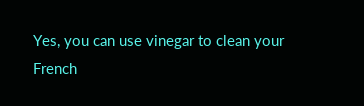Yes, you can use vinegar to clean your French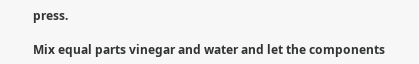press.

Mix equal parts vinegar and water and let the components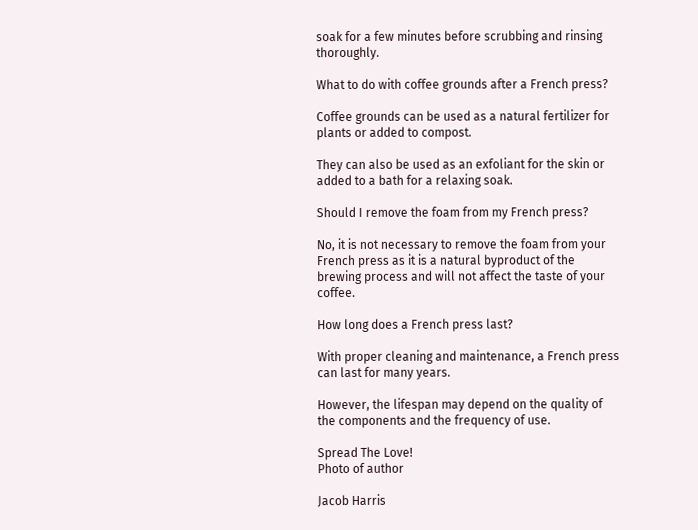soak for a few minutes before scrubbing and rinsing thoroughly.

What to do with coffee grounds after a French press?

Coffee grounds can be used as a natural fertilizer for plants or added to compost.

They can also be used as an exfoliant for the skin or added to a bath for a relaxing soak.

Should I remove the foam from my French press?

No, it is not necessary to remove the foam from your French press as it is a natural byproduct of the brewing process and will not affect the taste of your coffee.

How long does a French press last?

With proper cleaning and maintenance, a French press can last for many years.

However, the lifespan may depend on the quality of the components and the frequency of use.

Spread The Love!
Photo of author

Jacob Harris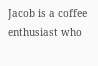Jacob is a coffee enthusiast who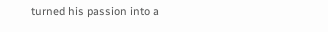turned his passion into a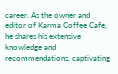career. As the owner and editor of Karma Coffee Cafe, he shares his extensive knowledge and recommendations, captivating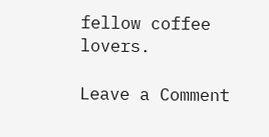fellow coffee lovers.

Leave a Comment